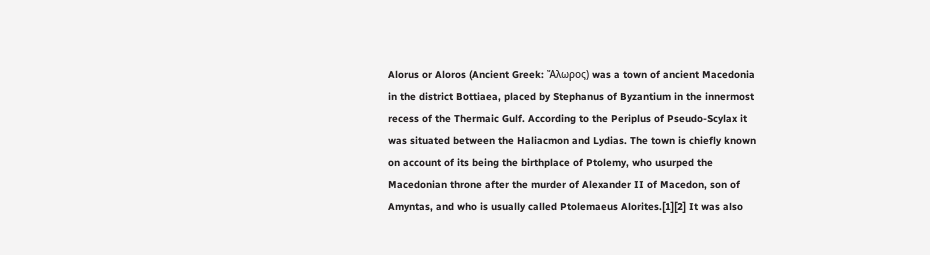Alorus or Aloros (Ancient Greek: Ἄλωρος) was a town of ancient Macedonia in the district Bottiaea, placed by Stephanus of Byzantium in the innermost recess of the Thermaic Gulf. According to the Periplus of Pseudo-Scylax it was situated between the Haliacmon and Lydias. The town is chiefly known on account of its being the birthplace of Ptolemy, who usurped the Macedonian throne after the murder of Alexander II of Macedon, son of Amyntas, and who is usually called Ptolemaeus Alorites.[1][2] It was also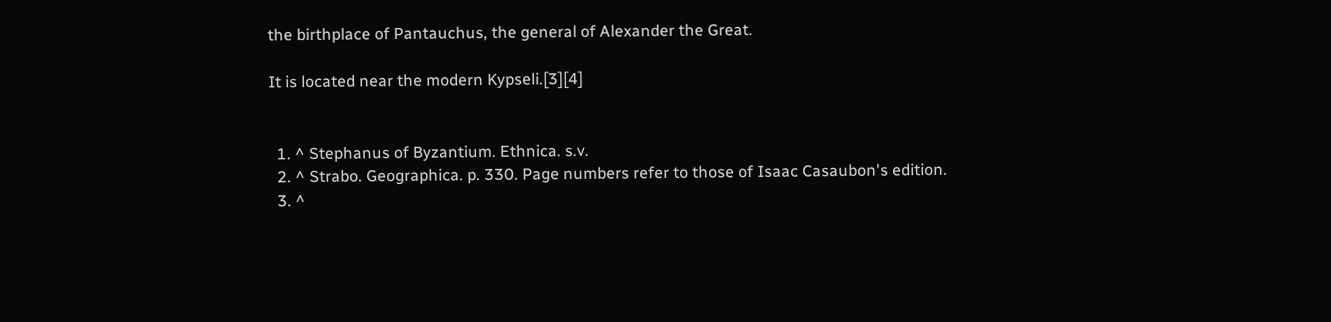the birthplace of Pantauchus, the general of Alexander the Great.

It is located near the modern Kypseli.[3][4]


  1. ^ Stephanus of Byzantium. Ethnica. s.v.
  2. ^ Strabo. Geographica. p. 330. Page numbers refer to those of Isaac Casaubon's edition.
  3. ^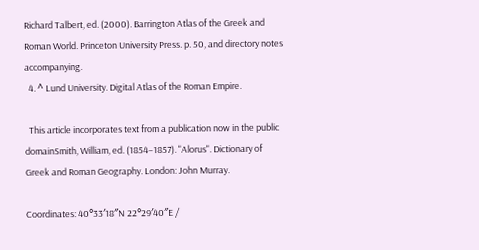Richard Talbert, ed. (2000). Barrington Atlas of the Greek and Roman World. Princeton University Press. p. 50, and directory notes accompanying.
  4. ^ Lund University. Digital Atlas of the Roman Empire.

  This article incorporates text from a publication now in the public domainSmith, William, ed. (1854–1857). "Alorus". Dictionary of Greek and Roman Geography. London: John Murray.

Coordinates: 40°33′18″N 22°29′40″E /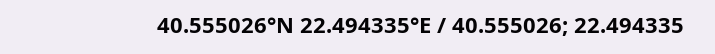40.555026°N 22.494335°E / 40.555026; 22.494335